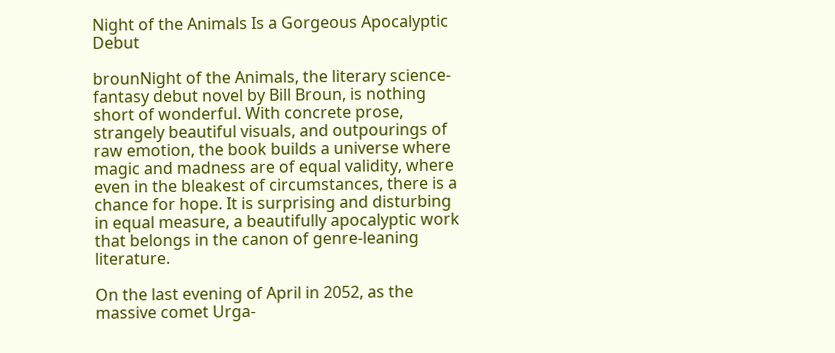Night of the Animals Is a Gorgeous Apocalyptic Debut

brounNight of the Animals, the literary science-fantasy debut novel by Bill Broun, is nothing short of wonderful. With concrete prose, strangely beautiful visuals, and outpourings of raw emotion, the book builds a universe where magic and madness are of equal validity, where even in the bleakest of circumstances, there is a chance for hope. It is surprising and disturbing in equal measure, a beautifully apocalyptic work that belongs in the canon of genre-leaning literature.

On the last evening of April in 2052, as the massive comet Urga-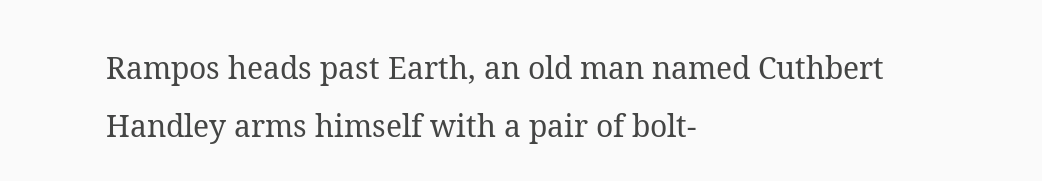Rampos heads past Earth, an old man named Cuthbert Handley arms himself with a pair of bolt-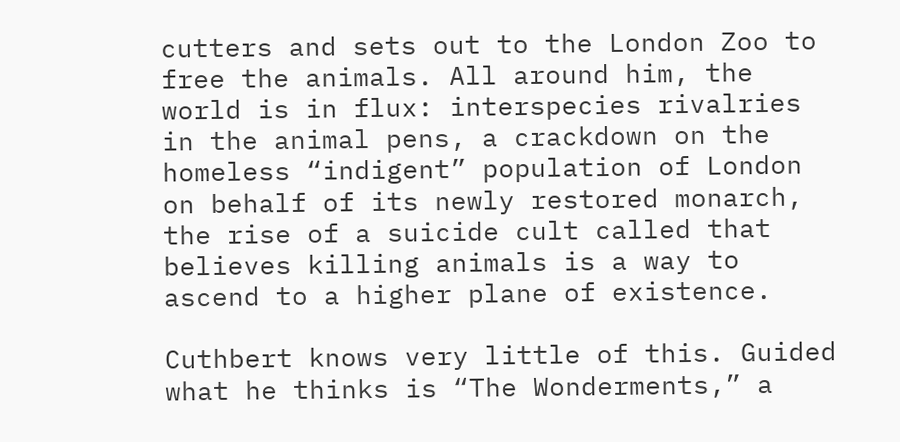cutters and sets out to the London Zoo to free the animals. All around him, the world is in flux: interspecies rivalries in the animal pens, a crackdown on the homeless “indigent” population of London on behalf of its newly restored monarch, the rise of a suicide cult called that believes killing animals is a way to ascend to a higher plane of existence.

Cuthbert knows very little of this. Guided what he thinks is “The Wonderments,” a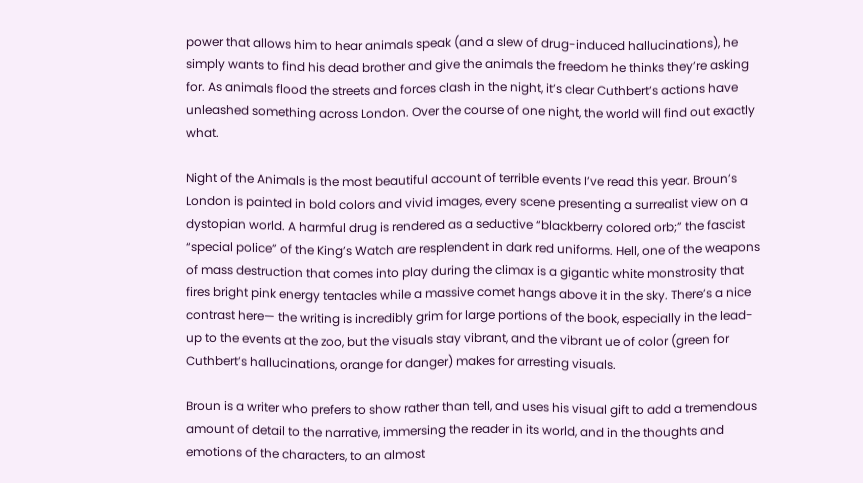power that allows him to hear animals speak (and a slew of drug-induced hallucinations), he simply wants to find his dead brother and give the animals the freedom he thinks they’re asking for. As animals flood the streets and forces clash in the night, it’s clear Cuthbert’s actions have unleashed something across London. Over the course of one night, the world will find out exactly what.

Night of the Animals is the most beautiful account of terrible events I’ve read this year. Broun’s London is painted in bold colors and vivid images, every scene presenting a surrealist view on a dystopian world. A harmful drug is rendered as a seductive “blackberry colored orb;” the fascist “special police” of the King’s Watch are resplendent in dark red uniforms. Hell, one of the weapons of mass destruction that comes into play during the climax is a gigantic white monstrosity that fires bright pink energy tentacles while a massive comet hangs above it in the sky. There’s a nice contrast here— the writing is incredibly grim for large portions of the book, especially in the lead-up to the events at the zoo, but the visuals stay vibrant, and the vibrant ue of color (green for Cuthbert’s hallucinations, orange for danger) makes for arresting visuals.

Broun is a writer who prefers to show rather than tell, and uses his visual gift to add a tremendous amount of detail to the narrative, immersing the reader in its world, and in the thoughts and emotions of the characters, to an almost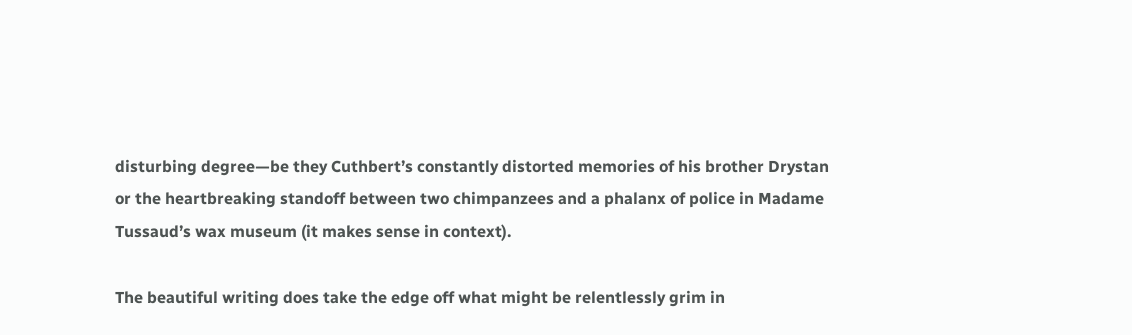disturbing degree—be they Cuthbert’s constantly distorted memories of his brother Drystan or the heartbreaking standoff between two chimpanzees and a phalanx of police in Madame Tussaud’s wax museum (it makes sense in context).

The beautiful writing does take the edge off what might be relentlessly grim in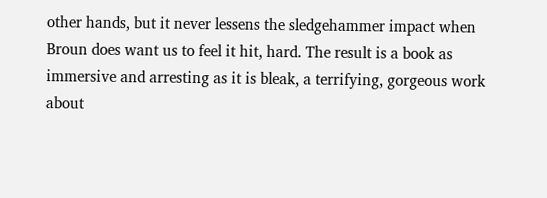other hands, but it never lessens the sledgehammer impact when Broun does want us to feel it hit, hard. The result is a book as immersive and arresting as it is bleak, a terrifying, gorgeous work about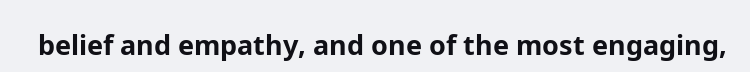belief and empathy, and one of the most engaging,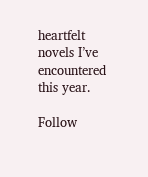heartfelt novels I’ve encountered this year.

Follow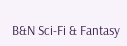B&N Sci-Fi & Fantasy